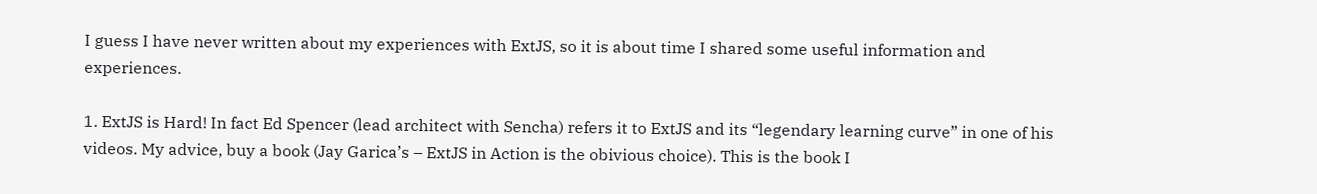I guess I have never written about my experiences with ExtJS, so it is about time I shared some useful information and experiences.

1. ExtJS is Hard! In fact Ed Spencer (lead architect with Sencha) refers it to ExtJS and its “legendary learning curve” in one of his videos. My advice, buy a book (Jay Garica’s – ExtJS in Action is the obivious choice). This is the book I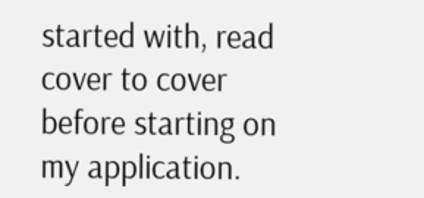started with, read cover to cover before starting on my application.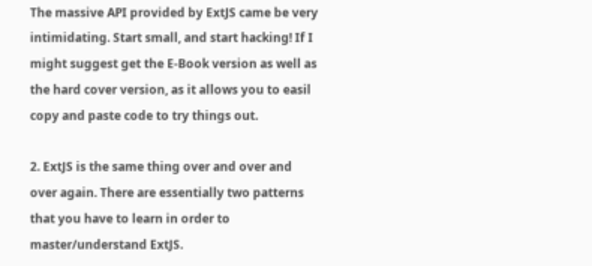The massive API provided by ExtJS came be very intimidating. Start small, and start hacking! If I might suggest get the E-Book version as well as the hard cover version, as it allows you to easil copy and paste code to try things out.

2. ExtJS is the same thing over and over and over again. There are essentially two patterns that you have to learn in order to master/understand ExtJS.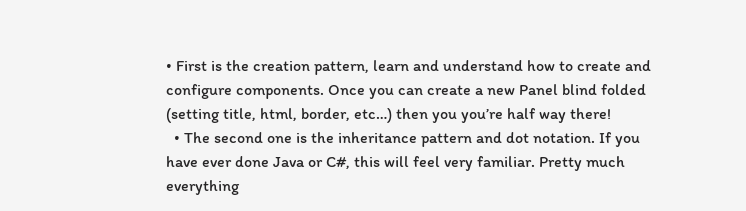• First is the creation pattern, learn and understand how to create and configure components. Once you can create a new Panel blind folded (setting title, html, border, etc…) then you you’re half way there!
  • The second one is the inheritance pattern and dot notation. If you have ever done Java or C#, this will feel very familiar. Pretty much everything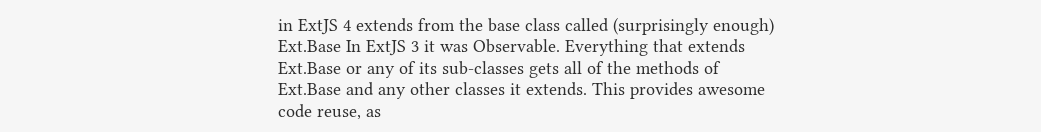in ExtJS 4 extends from the base class called (surprisingly enough) Ext.Base In ExtJS 3 it was Observable. Everything that extends Ext.Base or any of its sub-classes gets all of the methods of Ext.Base and any other classes it extends. This provides awesome code reuse, as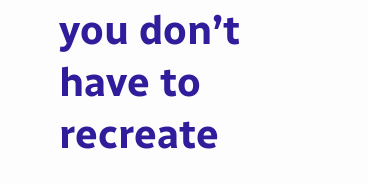you don’t have to recreate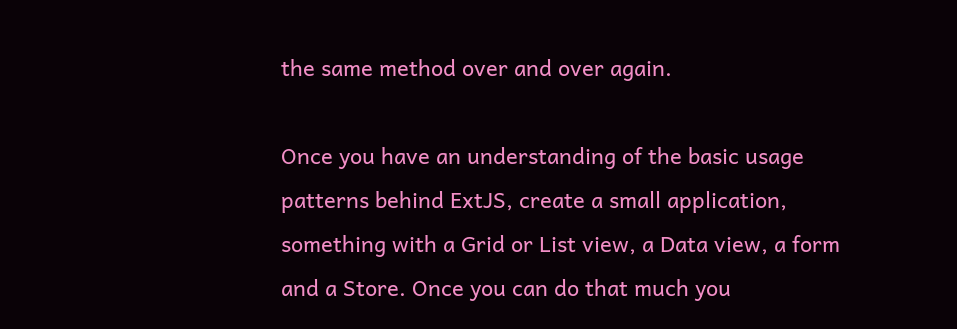the same method over and over again.

Once you have an understanding of the basic usage patterns behind ExtJS, create a small application, something with a Grid or List view, a Data view, a form and a Store. Once you can do that much you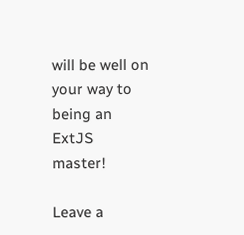will be well on your way to being an ExtJS master!

Leave a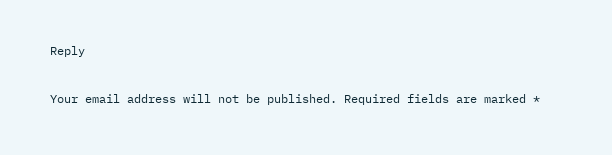Reply

Your email address will not be published. Required fields are marked *